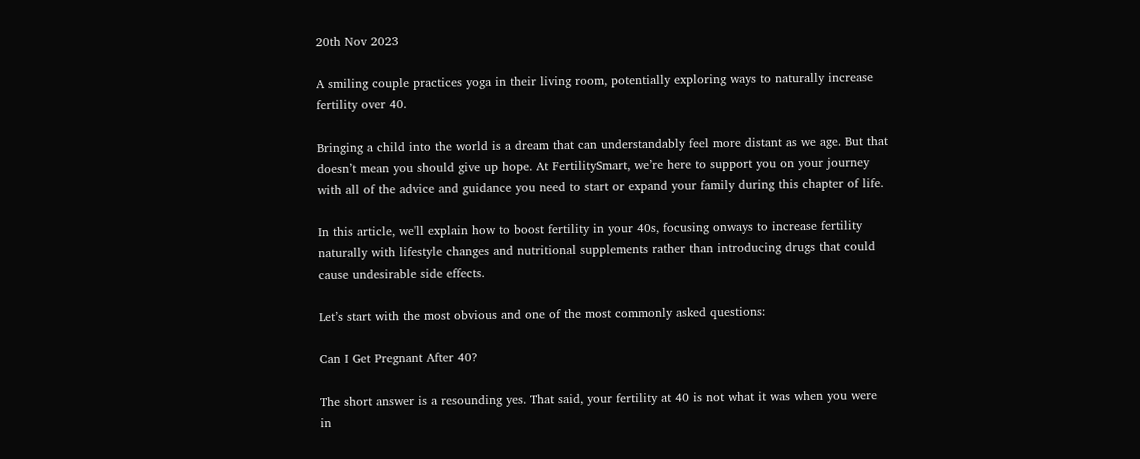20th Nov 2023

A smiling couple practices yoga in their living room, potentially exploring ways to naturally increase fertility over 40.

Bringing a child into the world is a dream that can understandably feel more distant as we age. But that doesn’t mean you should give up hope. At FertilitySmart, we’re here to support you on your journey with all of the advice and guidance you need to start or expand your family during this chapter of life.

In this article, we'll explain how to boost fertility in your 40s, focusing onways to increase fertility naturally with lifestyle changes and nutritional supplements rather than introducing drugs that could cause undesirable side effects.

Let’s start with the most obvious and one of the most commonly asked questions:

Can I Get Pregnant After 40?

The short answer is a resounding yes. That said, your fertility at 40 is not what it was when you were in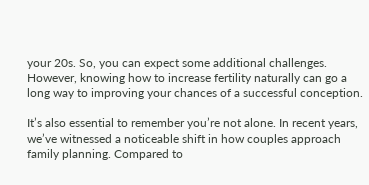your 20s. So, you can expect some additional challenges. However, knowing how to increase fertility naturally can go a long way to improving your chances of a successful conception.

It’s also essential to remember you’re not alone. In recent years, we’ve witnessed a noticeable shift in how couples approach family planning. Compared to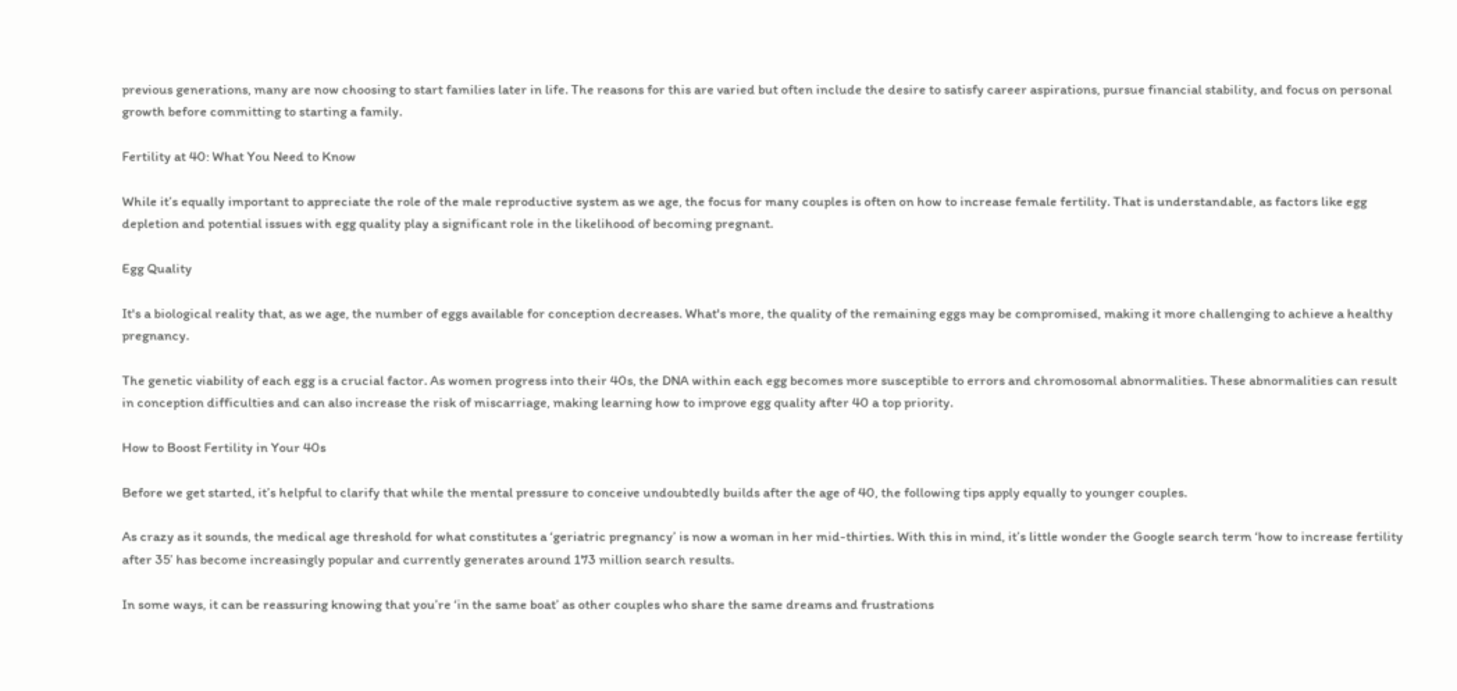previous generations, many are now choosing to start families later in life. The reasons for this are varied but often include the desire to satisfy career aspirations, pursue financial stability, and focus on personal growth before committing to starting a family.

Fertility at 40: What You Need to Know

While it’s equally important to appreciate the role of the male reproductive system as we age, the focus for many couples is often on how to increase female fertility. That is understandable, as factors like egg depletion and potential issues with egg quality play a significant role in the likelihood of becoming pregnant.

Egg Quality

It's a biological reality that, as we age, the number of eggs available for conception decreases. What's more, the quality of the remaining eggs may be compromised, making it more challenging to achieve a healthy pregnancy.

The genetic viability of each egg is a crucial factor. As women progress into their 40s, the DNA within each egg becomes more susceptible to errors and chromosomal abnormalities. These abnormalities can result in conception difficulties and can also increase the risk of miscarriage, making learning how to improve egg quality after 40 a top priority.

How to Boost Fertility in Your 40s

Before we get started, it’s helpful to clarify that while the mental pressure to conceive undoubtedly builds after the age of 40, the following tips apply equally to younger couples.

As crazy as it sounds, the medical age threshold for what constitutes a ‘geriatric pregnancy’ is now a woman in her mid-thirties. With this in mind, it’s little wonder the Google search term ‘how to increase fertility after 35’ has become increasingly popular and currently generates around 173 million search results.

In some ways, it can be reassuring knowing that you’re ‘in the same boat’ as other couples who share the same dreams and frustrations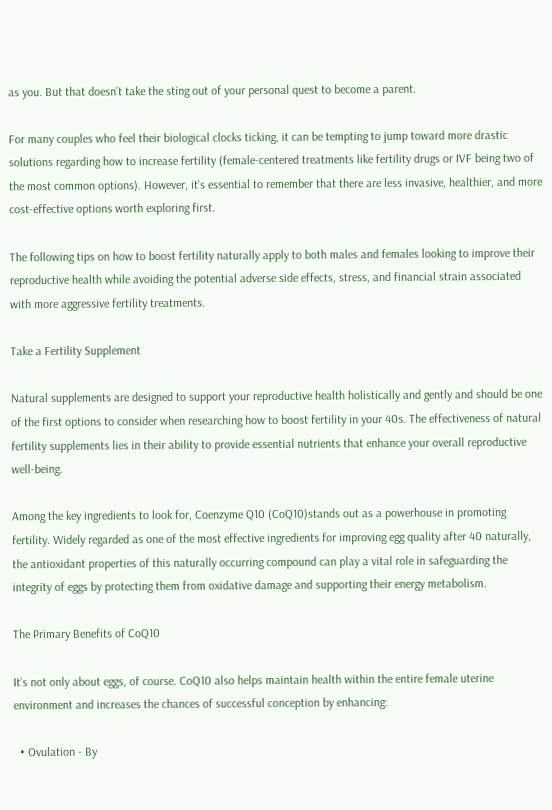as you. But that doesn’t take the sting out of your personal quest to become a parent.

For many couples who feel their biological clocks ticking, it can be tempting to jump toward more drastic solutions regarding how to increase fertility (female-centered treatments like fertility drugs or IVF being two of the most common options). However, it's essential to remember that there are less invasive, healthier, and more cost-effective options worth exploring first.

The following tips on how to boost fertility naturally apply to both males and females looking to improve their reproductive health while avoiding the potential adverse side effects, stress, and financial strain associated with more aggressive fertility treatments.

Take a Fertility Supplement

Natural supplements are designed to support your reproductive health holistically and gently and should be one of the first options to consider when researching how to boost fertility in your 40s. The effectiveness of natural fertility supplements lies in their ability to provide essential nutrients that enhance your overall reproductive well-being.

Among the key ingredients to look for, Coenzyme Q10 (CoQ10)stands out as a powerhouse in promoting fertility. Widely regarded as one of the most effective ingredients for improving egg quality after 40 naturally, the antioxidant properties of this naturally occurring compound can play a vital role in safeguarding the integrity of eggs by protecting them from oxidative damage and supporting their energy metabolism.

The Primary Benefits of CoQ10

It’s not only about eggs, of course. CoQ10 also helps maintain health within the entire female uterine environment and increases the chances of successful conception by enhancing:

  • Ovulation - By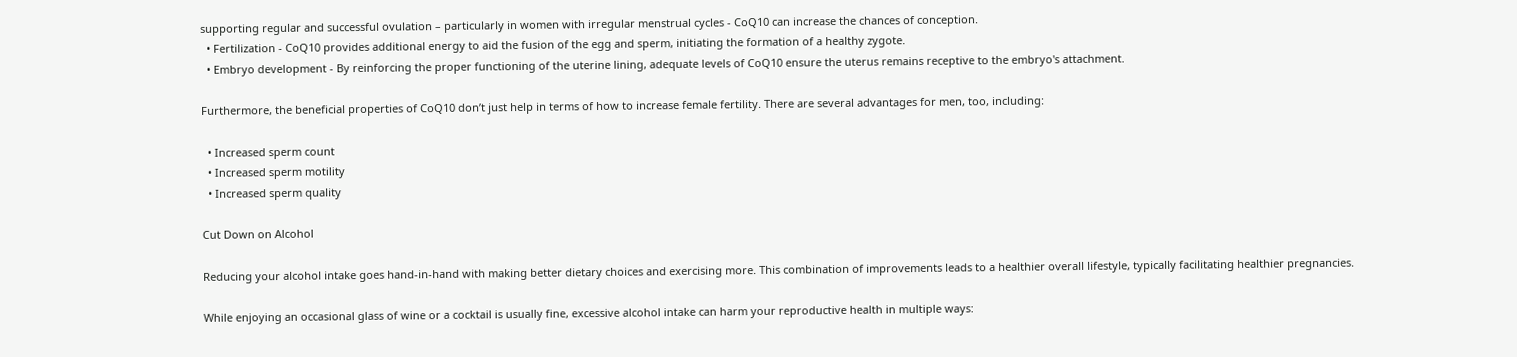supporting regular and successful ovulation – particularly in women with irregular menstrual cycles - CoQ10 can increase the chances of conception.
  • Fertilization - CoQ10 provides additional energy to aid the fusion of the egg and sperm, initiating the formation of a healthy zygote.
  • Embryo development - By reinforcing the proper functioning of the uterine lining, adequate levels of CoQ10 ensure the uterus remains receptive to the embryo's attachment.

Furthermore, the beneficial properties of CoQ10 don’t just help in terms of how to increase female fertility. There are several advantages for men, too, including:

  • Increased sperm count
  • Increased sperm motility
  • Increased sperm quality

Cut Down on Alcohol

Reducing your alcohol intake goes hand-in-hand with making better dietary choices and exercising more. This combination of improvements leads to a healthier overall lifestyle, typically facilitating healthier pregnancies.

While enjoying an occasional glass of wine or a cocktail is usually fine, excessive alcohol intake can harm your reproductive health in multiple ways: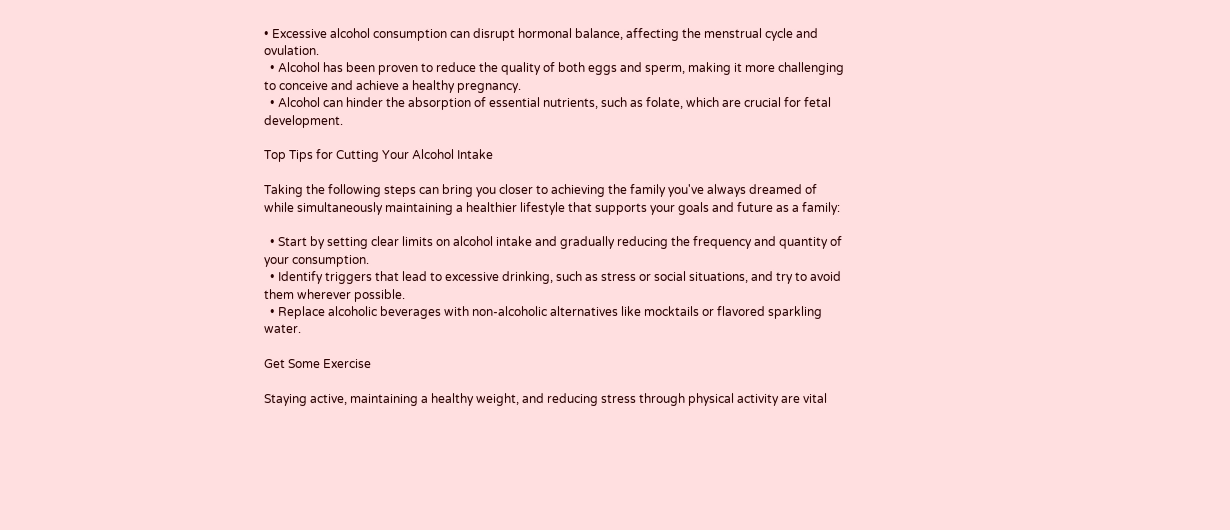• Excessive alcohol consumption can disrupt hormonal balance, affecting the menstrual cycle and ovulation.
  • Alcohol has been proven to reduce the quality of both eggs and sperm, making it more challenging to conceive and achieve a healthy pregnancy.
  • Alcohol can hinder the absorption of essential nutrients, such as folate, which are crucial for fetal development.

Top Tips for Cutting Your Alcohol Intake

Taking the following steps can bring you closer to achieving the family you've always dreamed of while simultaneously maintaining a healthier lifestyle that supports your goals and future as a family:

  • Start by setting clear limits on alcohol intake and gradually reducing the frequency and quantity of your consumption.
  • Identify triggers that lead to excessive drinking, such as stress or social situations, and try to avoid them wherever possible.
  • Replace alcoholic beverages with non-alcoholic alternatives like mocktails or flavored sparkling water.

Get Some Exercise

Staying active, maintaining a healthy weight, and reducing stress through physical activity are vital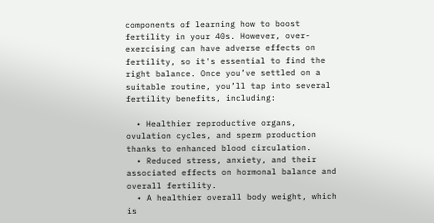components of learning how to boost fertility in your 40s. However, over-exercising can have adverse effects on fertility, so it's essential to find the right balance. Once you’ve settled on a suitable routine, you’ll tap into several fertility benefits, including:

  • Healthier reproductive organs, ovulation cycles, and sperm production thanks to enhanced blood circulation.
  • Reduced stress, anxiety, and their associated effects on hormonal balance and overall fertility.
  • A healthier overall body weight, which is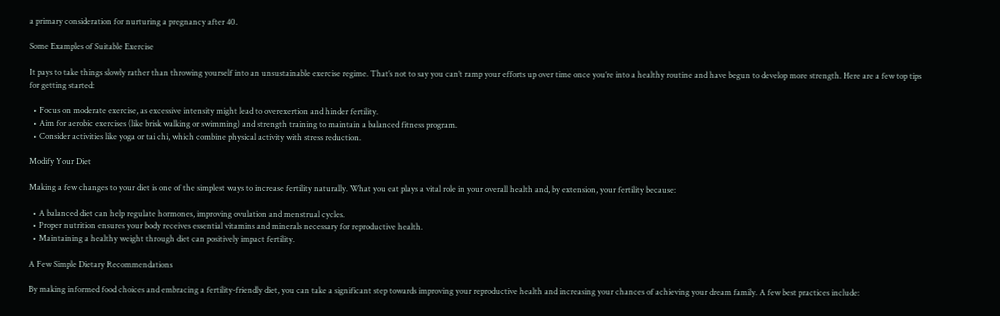a primary consideration for nurturing a pregnancy after 40.

Some Examples of Suitable Exercise

It pays to take things slowly rather than throwing yourself into an unsustainable exercise regime. That’s not to say you can’t ramp your efforts up over time once you’re into a healthy routine and have begun to develop more strength. Here are a few top tips for getting started:

  • Focus on moderate exercise, as excessive intensity might lead to overexertion and hinder fertility.
  • Aim for aerobic exercises (like brisk walking or swimming) and strength training to maintain a balanced fitness program.
  • Consider activities like yoga or tai chi, which combine physical activity with stress reduction.

Modify Your Diet

Making a few changes to your diet is one of the simplest ways to increase fertility naturally. What you eat plays a vital role in your overall health and, by extension, your fertility because:

  • A balanced diet can help regulate hormones, improving ovulation and menstrual cycles.
  • Proper nutrition ensures your body receives essential vitamins and minerals necessary for reproductive health.
  • Maintaining a healthy weight through diet can positively impact fertility.

A Few Simple Dietary Recommendations

By making informed food choices and embracing a fertility-friendly diet, you can take a significant step towards improving your reproductive health and increasing your chances of achieving your dream family. A few best practices include: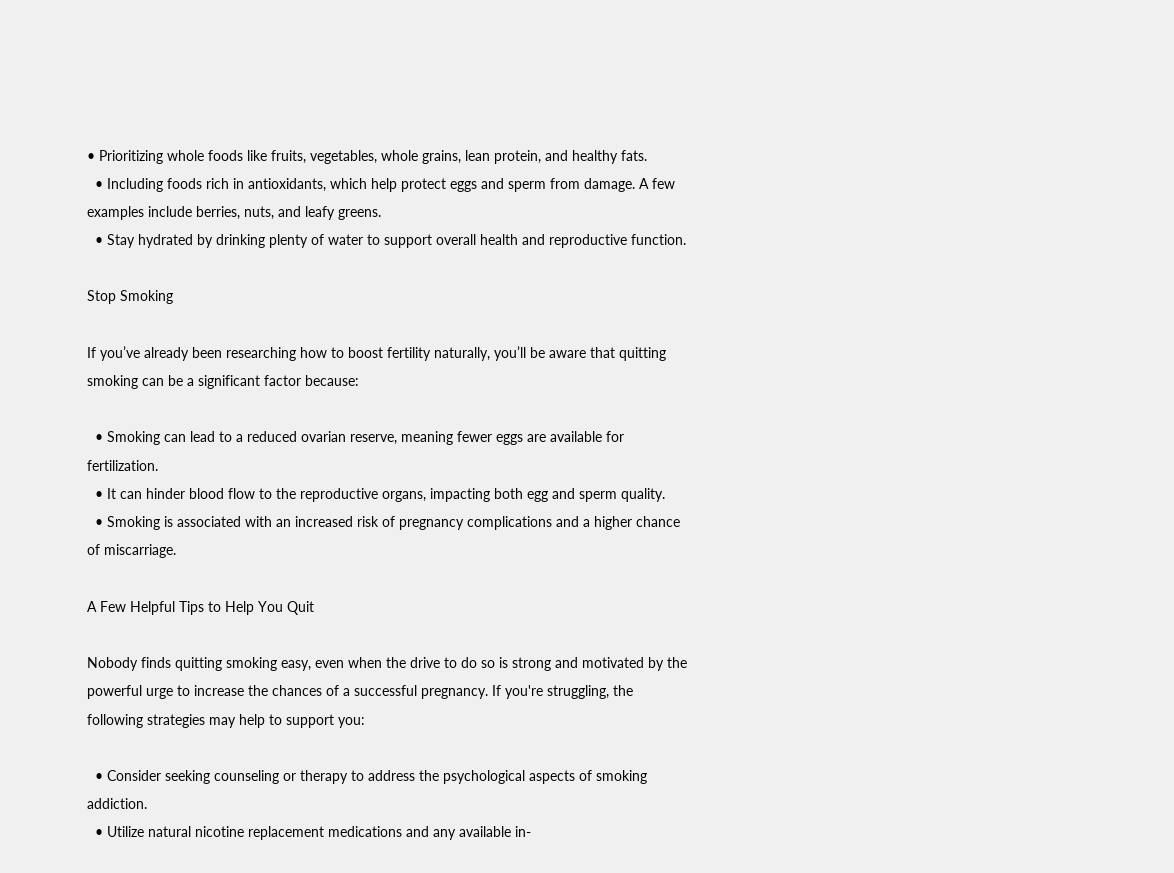• Prioritizing whole foods like fruits, vegetables, whole grains, lean protein, and healthy fats.
  • Including foods rich in antioxidants, which help protect eggs and sperm from damage. A few examples include berries, nuts, and leafy greens.
  • Stay hydrated by drinking plenty of water to support overall health and reproductive function.

Stop Smoking

If you’ve already been researching how to boost fertility naturally, you’ll be aware that quitting smoking can be a significant factor because:

  • Smoking can lead to a reduced ovarian reserve, meaning fewer eggs are available for fertilization.
  • It can hinder blood flow to the reproductive organs, impacting both egg and sperm quality.
  • Smoking is associated with an increased risk of pregnancy complications and a higher chance of miscarriage.

A Few Helpful Tips to Help You Quit

Nobody finds quitting smoking easy, even when the drive to do so is strong and motivated by the powerful urge to increase the chances of a successful pregnancy. If you're struggling, the following strategies may help to support you:

  • Consider seeking counseling or therapy to address the psychological aspects of smoking addiction.
  • Utilize natural nicotine replacement medications and any available in-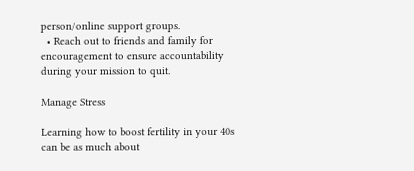person/online support groups.
  • Reach out to friends and family for encouragement to ensure accountability during your mission to quit.

Manage Stress

Learning how to boost fertility in your 40s can be as much about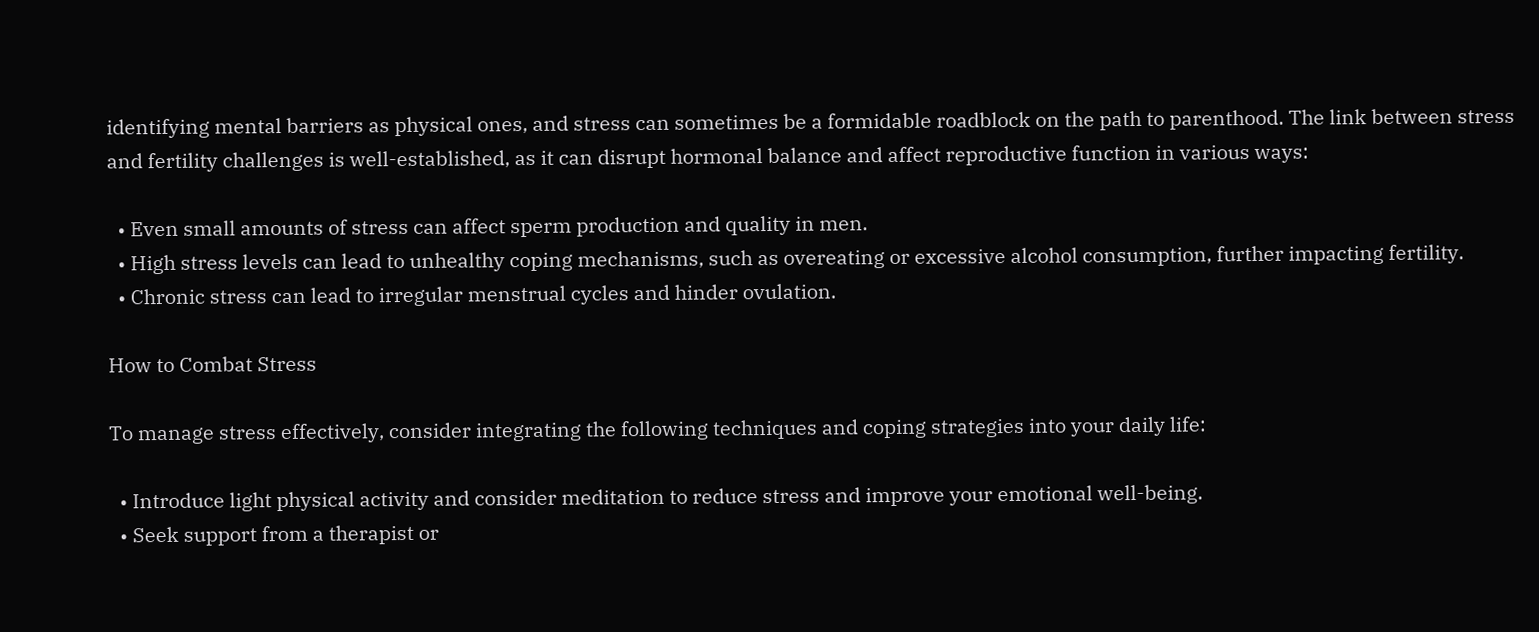identifying mental barriers as physical ones, and stress can sometimes be a formidable roadblock on the path to parenthood. The link between stress and fertility challenges is well-established, as it can disrupt hormonal balance and affect reproductive function in various ways:

  • Even small amounts of stress can affect sperm production and quality in men.
  • High stress levels can lead to unhealthy coping mechanisms, such as overeating or excessive alcohol consumption, further impacting fertility.
  • Chronic stress can lead to irregular menstrual cycles and hinder ovulation.

How to Combat Stress

To manage stress effectively, consider integrating the following techniques and coping strategies into your daily life:

  • Introduce light physical activity and consider meditation to reduce stress and improve your emotional well-being.
  • Seek support from a therapist or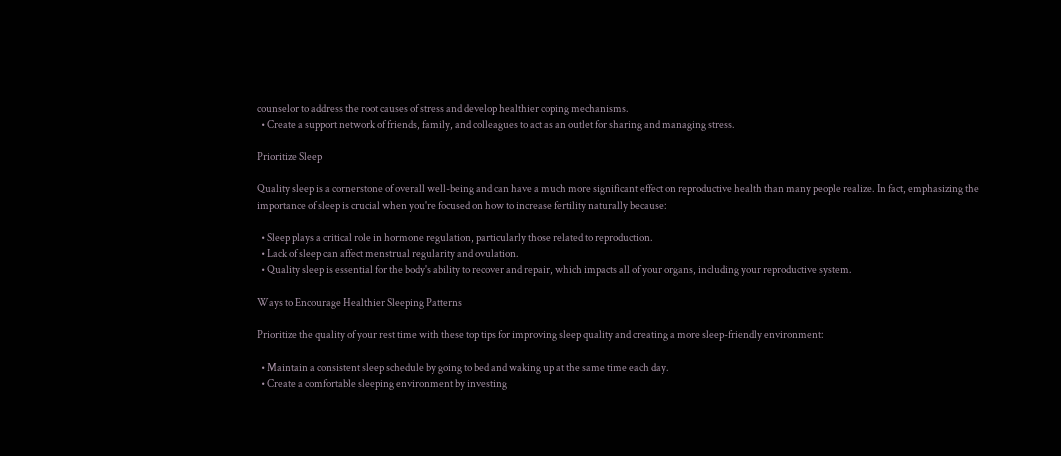counselor to address the root causes of stress and develop healthier coping mechanisms.
  • Create a support network of friends, family, and colleagues to act as an outlet for sharing and managing stress.

Prioritize Sleep

Quality sleep is a cornerstone of overall well-being and can have a much more significant effect on reproductive health than many people realize. In fact, emphasizing the importance of sleep is crucial when you're focused on how to increase fertility naturally because:

  • Sleep plays a critical role in hormone regulation, particularly those related to reproduction.
  • Lack of sleep can affect menstrual regularity and ovulation.
  • Quality sleep is essential for the body's ability to recover and repair, which impacts all of your organs, including your reproductive system.

Ways to Encourage Healthier Sleeping Patterns

Prioritize the quality of your rest time with these top tips for improving sleep quality and creating a more sleep-friendly environment:

  • Maintain a consistent sleep schedule by going to bed and waking up at the same time each day.
  • Create a comfortable sleeping environment by investing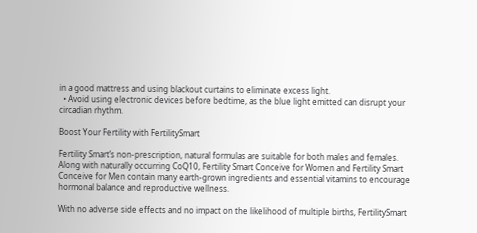in a good mattress and using blackout curtains to eliminate excess light.
  • Avoid using electronic devices before bedtime, as the blue light emitted can disrupt your circadian rhythm.

Boost Your Fertility with FertilitySmart

Fertility Smart’s non-prescription, natural formulas are suitable for both males and females. Along with naturally occurring CoQ10, Fertility Smart Conceive for Women and Fertility Smart Conceive for Men contain many earth-grown ingredients and essential vitamins to encourage hormonal balance and reproductive wellness.

With no adverse side effects and no impact on the likelihood of multiple births, FertilitySmart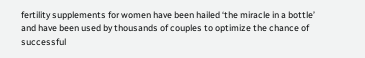fertility supplements for women have been hailed ‘the miracle in a bottle’ and have been used by thousands of couples to optimize the chance of successful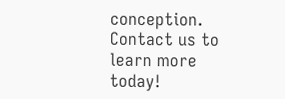conception. Contact us to learn more today!